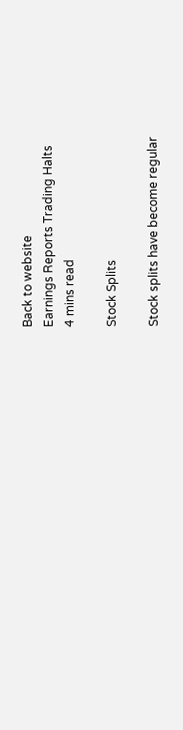Back to website
Earnings Reports Trading Halts
4 mins read

Stock Splits

Stock splits have become regular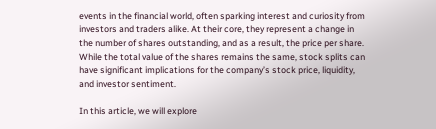events in the financial world, often sparking interest and curiosity from investors and traders alike. At their core, they represent a change in the number of shares outstanding, and as a result, the price per share. While the total value of the shares remains the same, stock splits can have significant implications for the company’s stock price, liquidity, and investor sentiment.

In this article, we will explore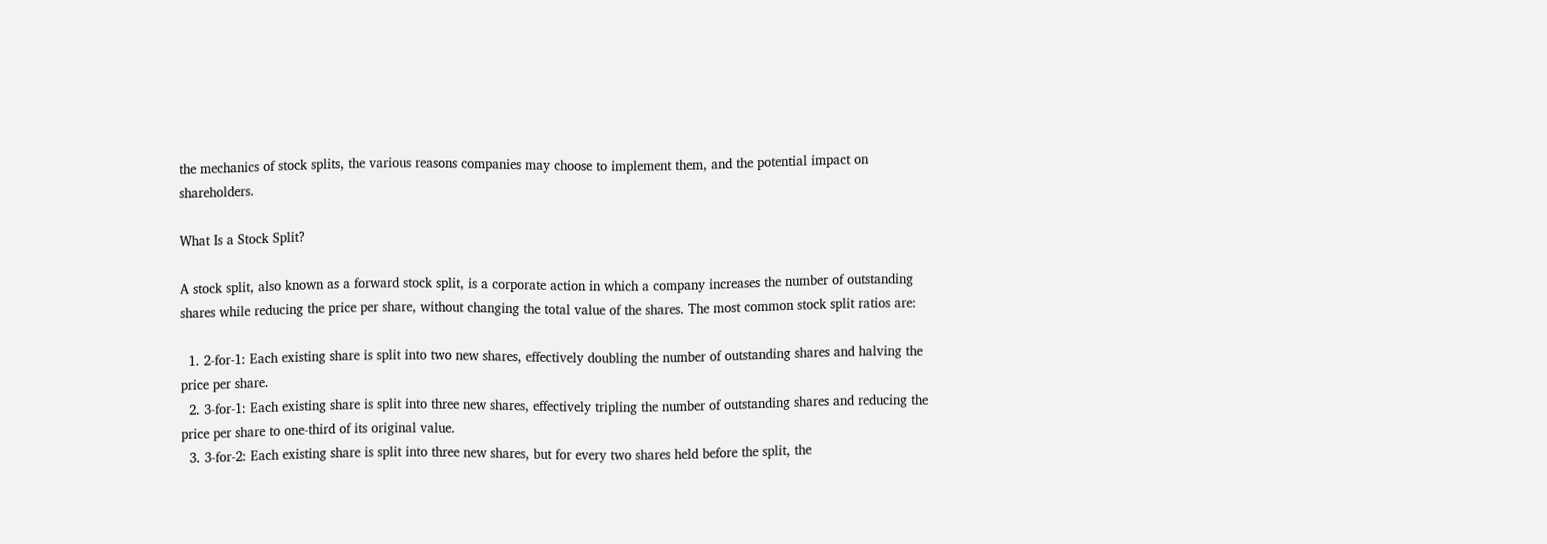the mechanics of stock splits, the various reasons companies may choose to implement them, and the potential impact on shareholders.

What Is a Stock Split?

A stock split, also known as a forward stock split, is a corporate action in which a company increases the number of outstanding shares while reducing the price per share, without changing the total value of the shares. The most common stock split ratios are:

  1. 2-for-1: Each existing share is split into two new shares, effectively doubling the number of outstanding shares and halving the price per share.
  2. 3-for-1: Each existing share is split into three new shares, effectively tripling the number of outstanding shares and reducing the price per share to one-third of its original value.
  3. 3-for-2: Each existing share is split into three new shares, but for every two shares held before the split, the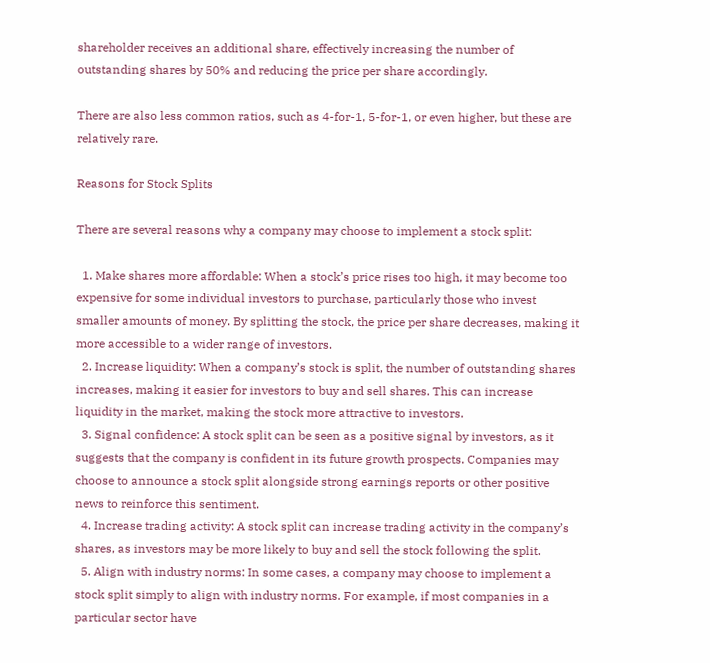shareholder receives an additional share, effectively increasing the number of outstanding shares by 50% and reducing the price per share accordingly.

There are also less common ratios, such as 4-for-1, 5-for-1, or even higher, but these are relatively rare.

Reasons for Stock Splits

There are several reasons why a company may choose to implement a stock split:

  1. Make shares more affordable: When a stock’s price rises too high, it may become too expensive for some individual investors to purchase, particularly those who invest smaller amounts of money. By splitting the stock, the price per share decreases, making it more accessible to a wider range of investors.
  2. Increase liquidity: When a company’s stock is split, the number of outstanding shares increases, making it easier for investors to buy and sell shares. This can increase liquidity in the market, making the stock more attractive to investors.
  3. Signal confidence: A stock split can be seen as a positive signal by investors, as it suggests that the company is confident in its future growth prospects. Companies may choose to announce a stock split alongside strong earnings reports or other positive news to reinforce this sentiment.
  4. Increase trading activity: A stock split can increase trading activity in the company’s shares, as investors may be more likely to buy and sell the stock following the split.
  5. Align with industry norms: In some cases, a company may choose to implement a stock split simply to align with industry norms. For example, if most companies in a particular sector have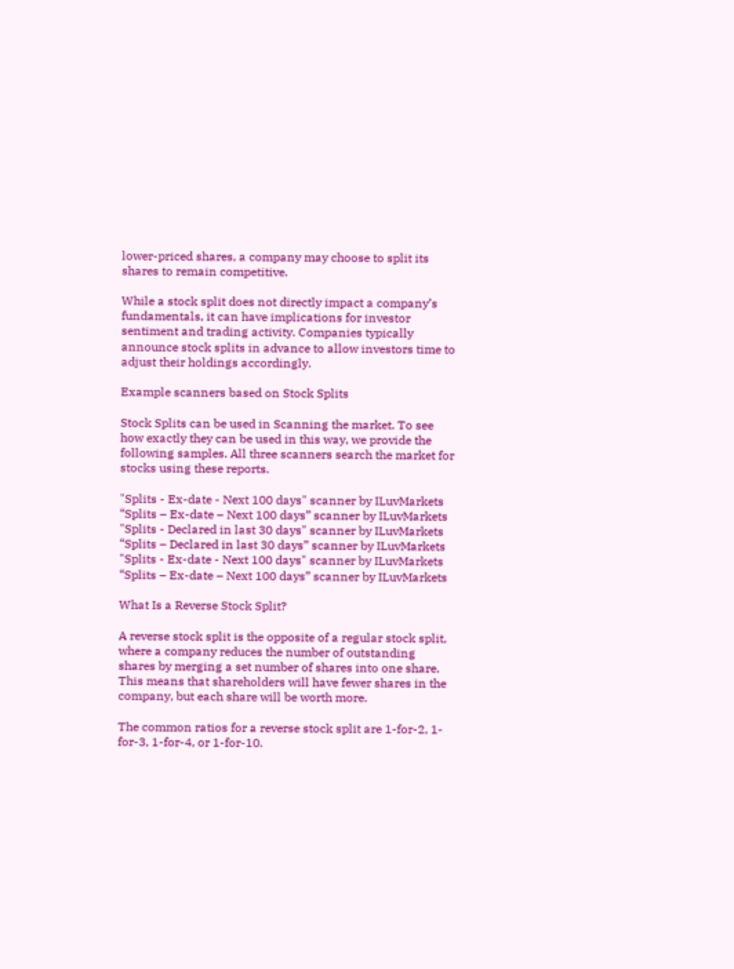lower-priced shares, a company may choose to split its shares to remain competitive.

While a stock split does not directly impact a company’s fundamentals, it can have implications for investor sentiment and trading activity. Companies typically announce stock splits in advance to allow investors time to adjust their holdings accordingly.

Example scanners based on Stock Splits

Stock Splits can be used in Scanning the market. To see how exactly they can be used in this way, we provide the following samples. All three scanners search the market for stocks using these reports.

"Splits - Ex-date - Next 100 days" scanner by ILuvMarkets
“Splits – Ex-date – Next 100 days” scanner by ILuvMarkets
"Splits - Declared in last 30 days" scanner by ILuvMarkets
“Splits – Declared in last 30 days” scanner by ILuvMarkets
"Splits - Ex-date - Next 100 days" scanner by ILuvMarkets
“Splits – Ex-date – Next 100 days” scanner by ILuvMarkets

What Is a Reverse Stock Split?

A reverse stock split is the opposite of a regular stock split, where a company reduces the number of outstanding shares by merging a set number of shares into one share. This means that shareholders will have fewer shares in the company, but each share will be worth more.

The common ratios for a reverse stock split are 1-for-2, 1-for-3, 1-for-4, or 1-for-10.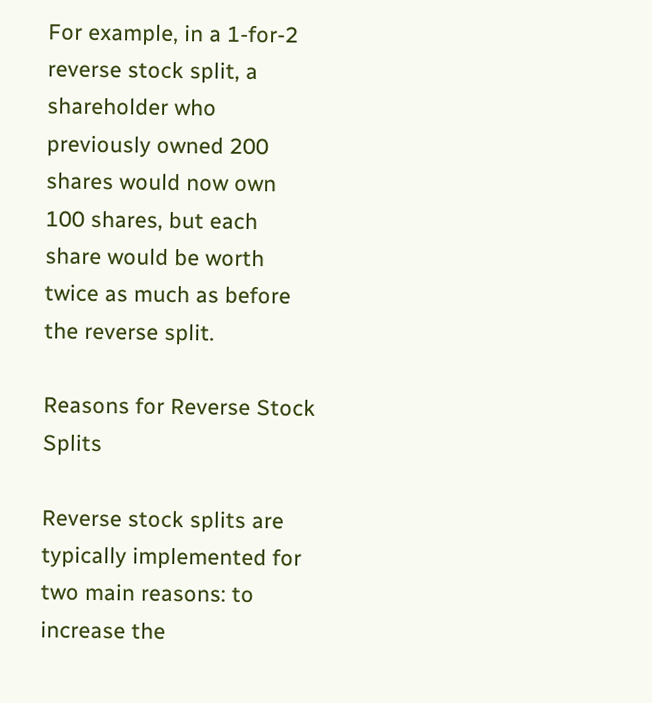For example, in a 1-for-2 reverse stock split, a shareholder who previously owned 200 shares would now own 100 shares, but each share would be worth twice as much as before the reverse split.

Reasons for Reverse Stock Splits

Reverse stock splits are typically implemented for two main reasons: to increase the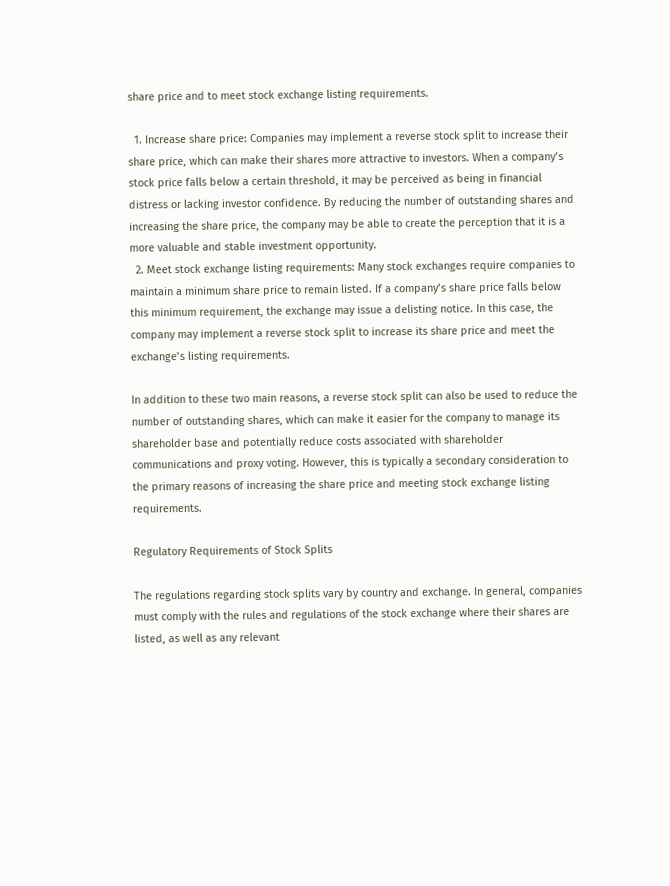share price and to meet stock exchange listing requirements.

  1. Increase share price: Companies may implement a reverse stock split to increase their share price, which can make their shares more attractive to investors. When a company’s stock price falls below a certain threshold, it may be perceived as being in financial distress or lacking investor confidence. By reducing the number of outstanding shares and increasing the share price, the company may be able to create the perception that it is a more valuable and stable investment opportunity.
  2. Meet stock exchange listing requirements: Many stock exchanges require companies to maintain a minimum share price to remain listed. If a company’s share price falls below this minimum requirement, the exchange may issue a delisting notice. In this case, the company may implement a reverse stock split to increase its share price and meet the exchange’s listing requirements.

In addition to these two main reasons, a reverse stock split can also be used to reduce the number of outstanding shares, which can make it easier for the company to manage its shareholder base and potentially reduce costs associated with shareholder communications and proxy voting. However, this is typically a secondary consideration to the primary reasons of increasing the share price and meeting stock exchange listing requirements.

Regulatory Requirements of Stock Splits

The regulations regarding stock splits vary by country and exchange. In general, companies must comply with the rules and regulations of the stock exchange where their shares are listed, as well as any relevant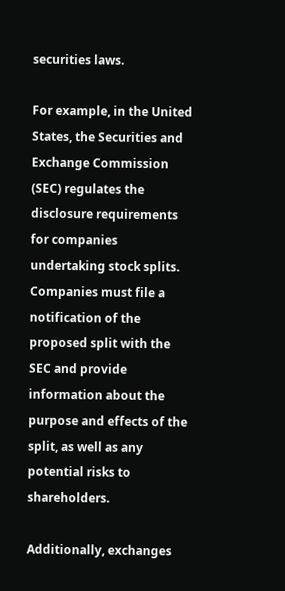securities laws.

For example, in the United States, the Securities and Exchange Commission (SEC) regulates the disclosure requirements for companies undertaking stock splits. Companies must file a notification of the proposed split with the SEC and provide information about the purpose and effects of the split, as well as any potential risks to shareholders.

Additionally, exchanges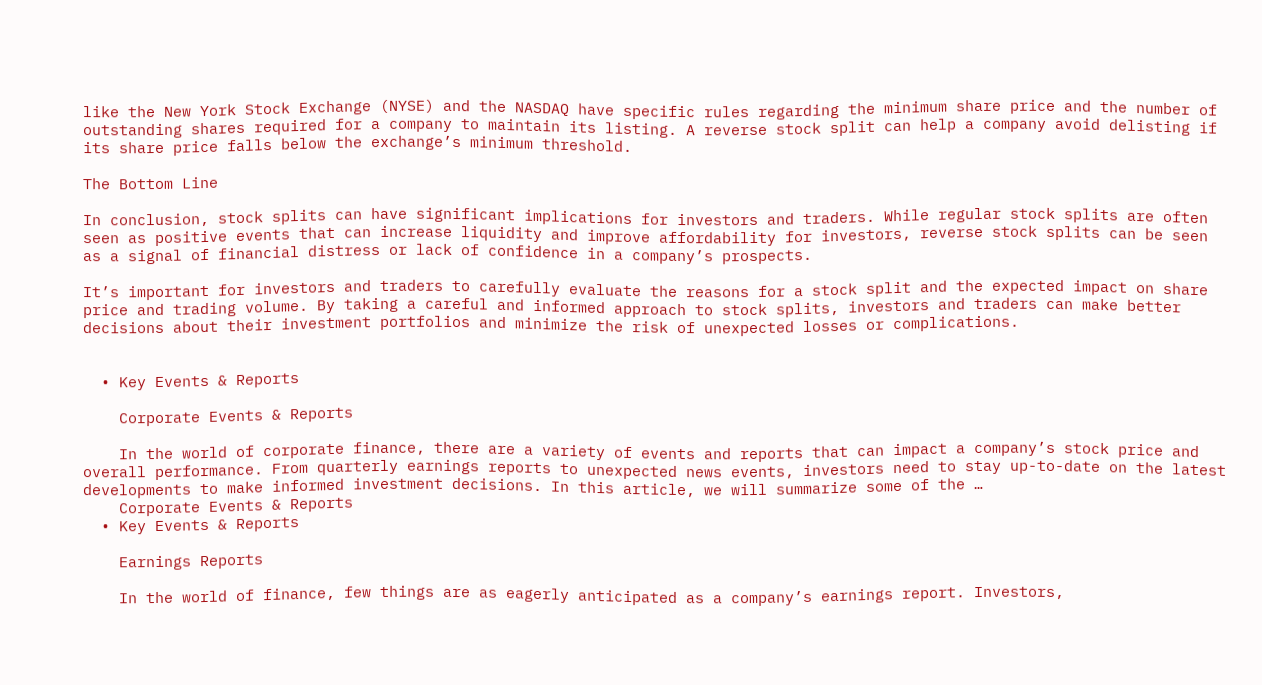like the New York Stock Exchange (NYSE) and the NASDAQ have specific rules regarding the minimum share price and the number of outstanding shares required for a company to maintain its listing. A reverse stock split can help a company avoid delisting if its share price falls below the exchange’s minimum threshold.

The Bottom Line

In conclusion, stock splits can have significant implications for investors and traders. While regular stock splits are often seen as positive events that can increase liquidity and improve affordability for investors, reverse stock splits can be seen as a signal of financial distress or lack of confidence in a company’s prospects.

It’s important for investors and traders to carefully evaluate the reasons for a stock split and the expected impact on share price and trading volume. By taking a careful and informed approach to stock splits, investors and traders can make better decisions about their investment portfolios and minimize the risk of unexpected losses or complications.


  • Key Events & Reports

    Corporate Events & Reports

    In the world of corporate finance, there are a variety of events and reports that can impact a company’s stock price and overall performance. From quarterly earnings reports to unexpected news events, investors need to stay up-to-date on the latest developments to make informed investment decisions. In this article, we will summarize some of the …
    Corporate Events & Reports
  • Key Events & Reports

    Earnings Reports

    In the world of finance, few things are as eagerly anticipated as a company’s earnings report. Investors,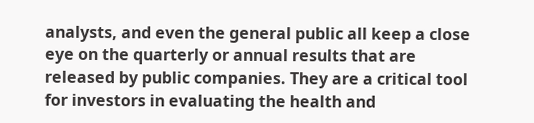analysts, and even the general public all keep a close eye on the quarterly or annual results that are released by public companies. They are a critical tool for investors in evaluating the health and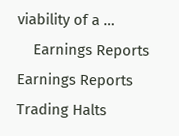viability of a …
    Earnings Reports
Earnings Reports Trading Halts